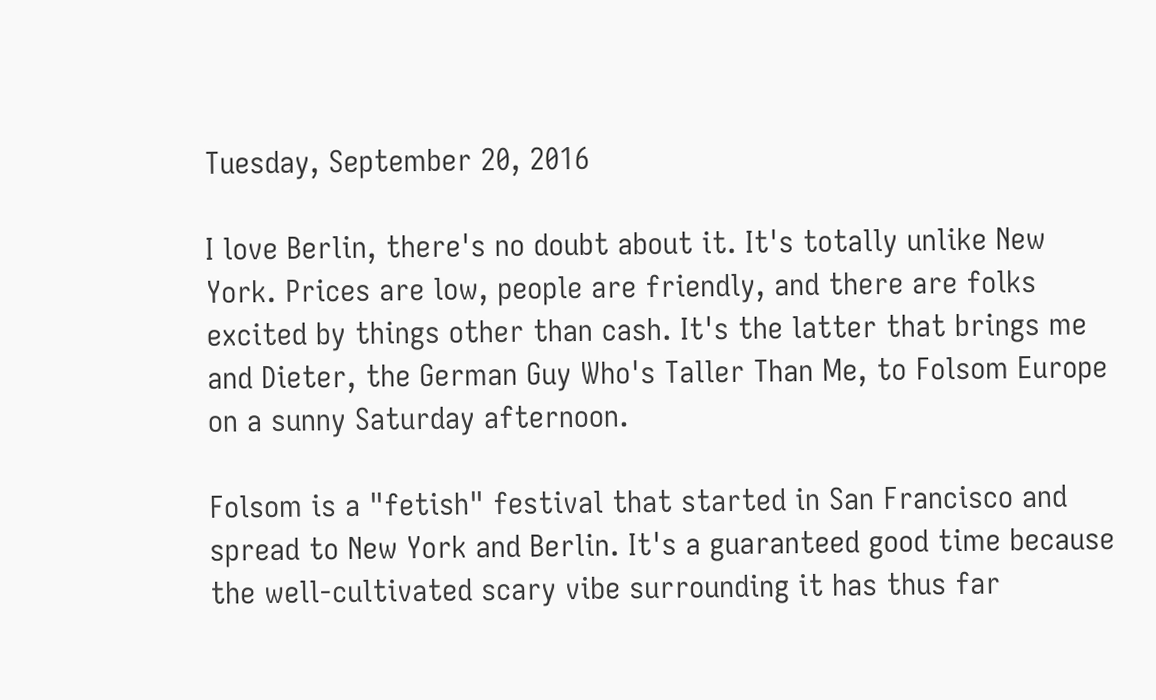Tuesday, September 20, 2016

I love Berlin, there's no doubt about it. It's totally unlike New York. Prices are low, people are friendly, and there are folks excited by things other than cash. It's the latter that brings me and Dieter, the German Guy Who's Taller Than Me, to Folsom Europe on a sunny Saturday afternoon.

Folsom is a "fetish" festival that started in San Francisco and spread to New York and Berlin. It's a guaranteed good time because the well-cultivated scary vibe surrounding it has thus far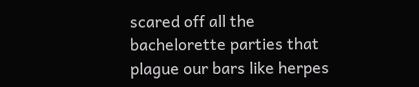scared off all the bachelorette parties that plague our bars like herpes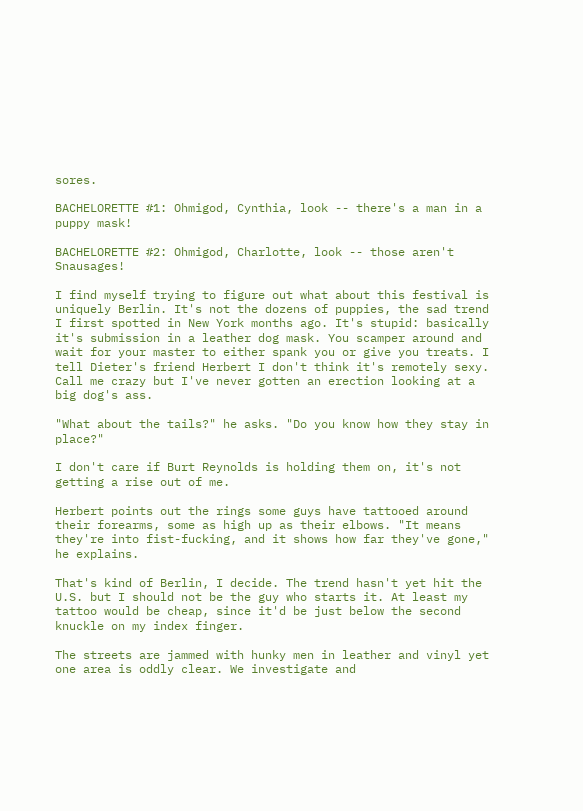sores.

BACHELORETTE #1: Ohmigod, Cynthia, look -- there's a man in a puppy mask!

BACHELORETTE #2: Ohmigod, Charlotte, look -- those aren't Snausages!

I find myself trying to figure out what about this festival is uniquely Berlin. It's not the dozens of puppies, the sad trend I first spotted in New York months ago. It's stupid: basically it's submission in a leather dog mask. You scamper around and wait for your master to either spank you or give you treats. I tell Dieter's friend Herbert I don't think it's remotely sexy. Call me crazy but I've never gotten an erection looking at a big dog's ass.

"What about the tails?" he asks. "Do you know how they stay in place?"

I don't care if Burt Reynolds is holding them on, it's not getting a rise out of me.

Herbert points out the rings some guys have tattooed around their forearms, some as high up as their elbows. "It means they're into fist-fucking, and it shows how far they've gone," he explains.

That's kind of Berlin, I decide. The trend hasn't yet hit the U.S. but I should not be the guy who starts it. At least my tattoo would be cheap, since it'd be just below the second knuckle on my index finger.

The streets are jammed with hunky men in leather and vinyl yet one area is oddly clear. We investigate and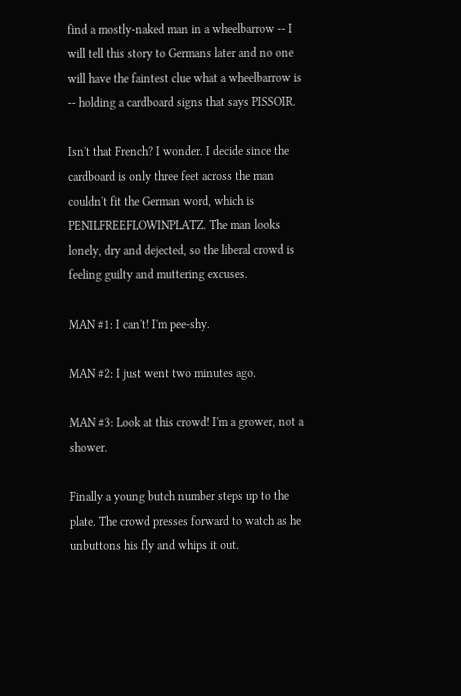find a mostly-naked man in a wheelbarrow -- I will tell this story to Germans later and no one will have the faintest clue what a wheelbarrow is -- holding a cardboard signs that says PISSOIR.

Isn't that French? I wonder. I decide since the cardboard is only three feet across the man couldn't fit the German word, which is PENILFREEFLOWINPLATZ. The man looks lonely, dry and dejected, so the liberal crowd is feeling guilty and muttering excuses.

MAN #1: I can't! I'm pee-shy.

MAN #2: I just went two minutes ago.

MAN #3: Look at this crowd! I'm a grower, not a shower.

Finally a young butch number steps up to the plate. The crowd presses forward to watch as he unbuttons his fly and whips it out.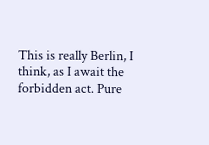This is really Berlin, I think, as I await the forbidden act. Pure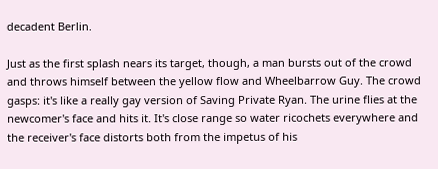decadent Berlin.

Just as the first splash nears its target, though, a man bursts out of the crowd and throws himself between the yellow flow and Wheelbarrow Guy. The crowd gasps: it's like a really gay version of Saving Private Ryan. The urine flies at the newcomer's face and hits it. It's close range so water ricochets everywhere and the receiver's face distorts both from the impetus of his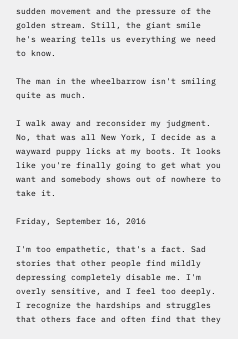sudden movement and the pressure of the golden stream. Still, the giant smile he's wearing tells us everything we need to know.

The man in the wheelbarrow isn't smiling quite as much.

I walk away and reconsider my judgment. No, that was all New York, I decide as a wayward puppy licks at my boots. It looks like you're finally going to get what you want and somebody shows out of nowhere to take it.

Friday, September 16, 2016

I'm too empathetic, that's a fact. Sad stories that other people find mildly depressing completely disable me. I'm overly sensitive, and I feel too deeply. I recognize the hardships and struggles that others face and often find that they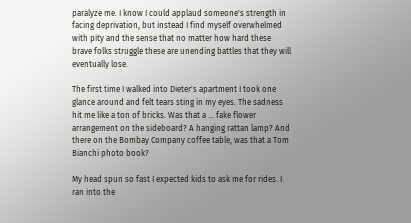paralyze me. I know I could applaud someone's strength in facing deprivation, but instead I find myself overwhelmed with pity and the sense that no matter how hard these brave folks struggle these are unending battles that they will eventually lose.

The first time I walked into Dieter's apartment I took one glance around and felt tears sting in my eyes. The sadness hit me like a ton of bricks. Was that a ... fake flower arrangement on the sideboard? A hanging rattan lamp? And there on the Bombay Company coffee table, was that a Tom Bianchi photo book?

My head spun so fast I expected kids to ask me for rides. I ran into the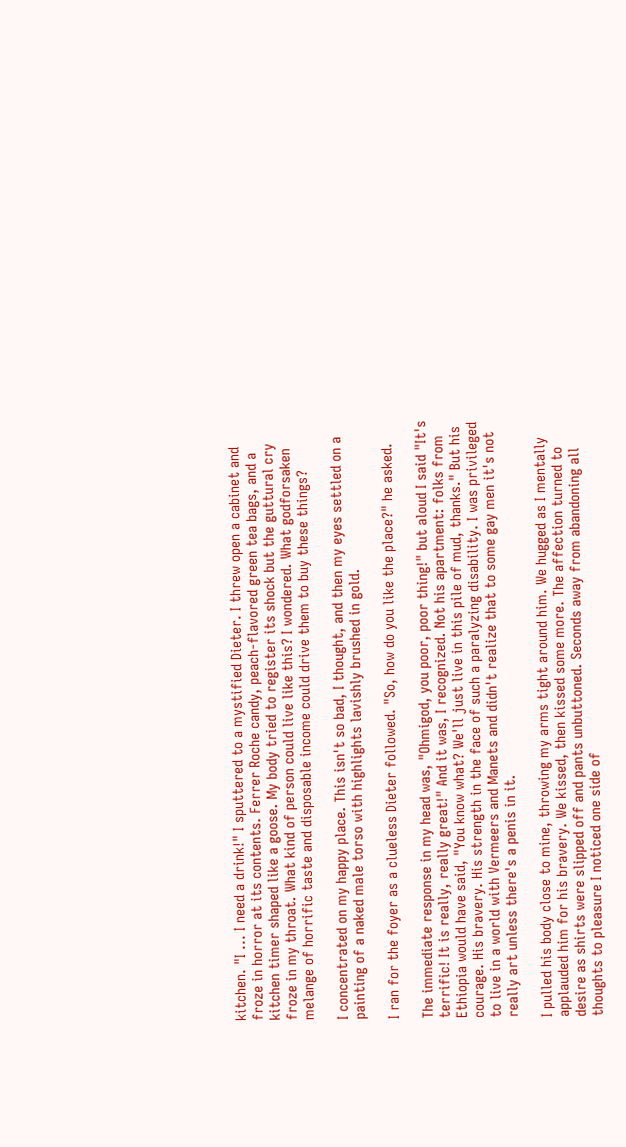kitchen. "I ... I need a drink!" I sputtered to a mystified Dieter. I threw open a cabinet and froze in horror at its contents. Ferrer Roche candy, peach-flavored green tea bags, and a kitchen timer shaped like a goose. My body tried to register its shock but the guttural cry froze in my throat. What kind of person could live like this? I wondered. What godforsaken melange of horrific taste and disposable income could drive them to buy these things?

I concentrated on my happy place. This isn't so bad, I thought, and then my eyes settled on a painting of a naked male torso with highlights lavishly brushed in gold.

I ran for the foyer as a clueless Dieter followed. "So, how do you like the place?" he asked.

The immediate response in my head was, "Ohmigod, you poor, poor thing!" but aloud I said "It's terrific! It is really, really great!" And it was, I recognized. Not his apartment: folks from Ethiopia would have said, "You know what? We'll just live in this pile of mud, thanks." But his courage. His bravery. His strength in the face of such a paralyzing disability. I was privileged to live in a world with Vermeers and Manets and didn't realize that to some gay men it's not really art unless there's a penis in it.

I pulled his body close to mine, throwing my arms tight around him. We hugged as I mentally applauded him for his bravery. We kissed, then kissed some more. The affection turned to desire as shirts were slipped off and pants unbuttoned. Seconds away from abandoning all thoughts to pleasure I noticed one side of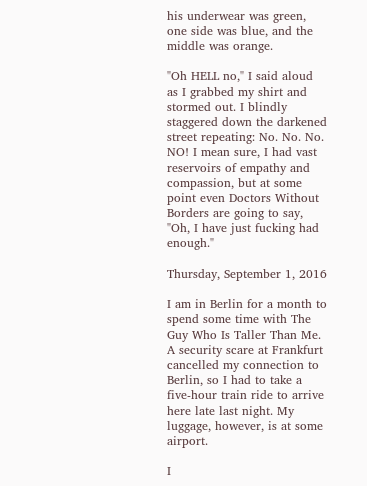his underwear was green, one side was blue, and the middle was orange.

"Oh HELL no," I said aloud as I grabbed my shirt and stormed out. I blindly staggered down the darkened street repeating: No. No. No. NO! I mean sure, I had vast reservoirs of empathy and compassion, but at some point even Doctors Without Borders are going to say, "Oh, I have just fucking had enough."

Thursday, September 1, 2016

I am in Berlin for a month to spend some time with The Guy Who Is Taller Than Me. A security scare at Frankfurt cancelled my connection to Berlin, so I had to take a five-hour train ride to arrive here late last night. My luggage, however, is at some airport.

I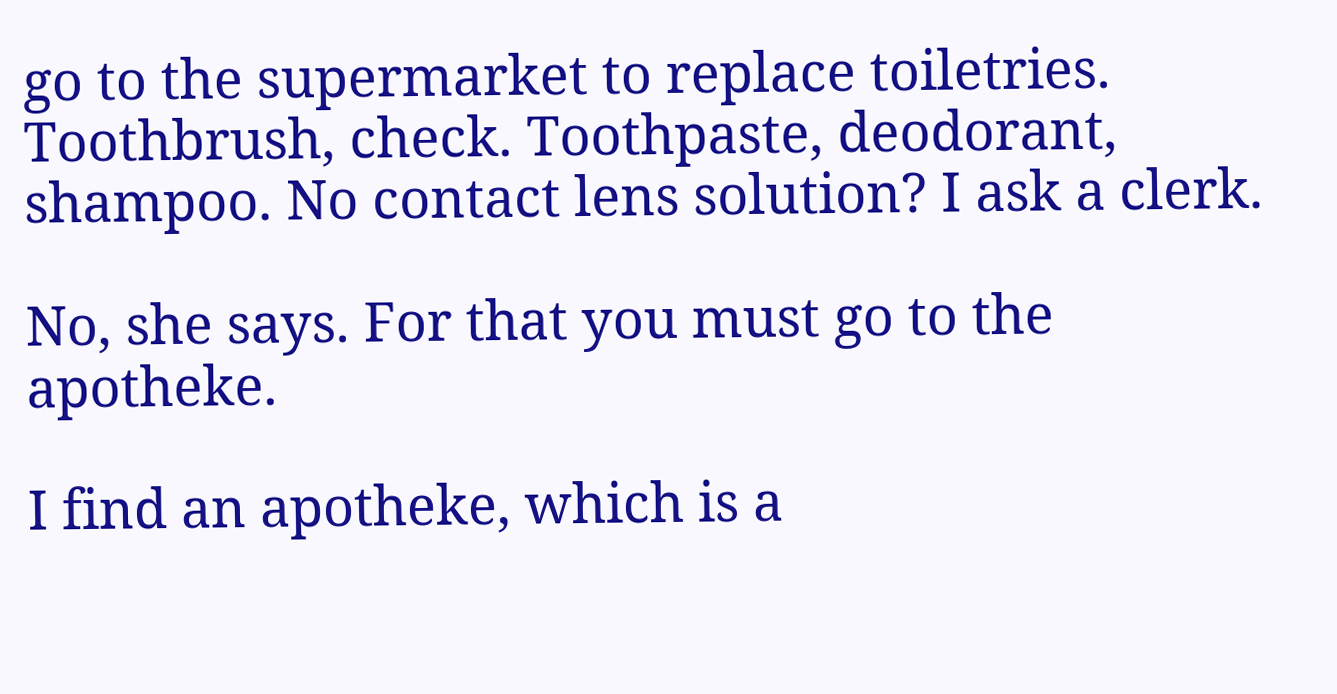go to the supermarket to replace toiletries. Toothbrush, check. Toothpaste, deodorant, shampoo. No contact lens solution? I ask a clerk.

No, she says. For that you must go to the apotheke.

I find an apotheke, which is a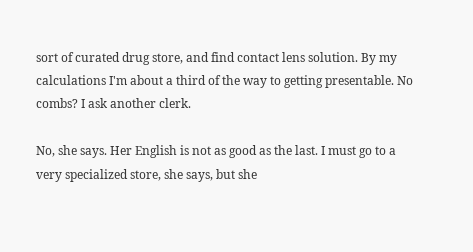sort of curated drug store, and find contact lens solution. By my calculations I'm about a third of the way to getting presentable. No combs? I ask another clerk.

No, she says. Her English is not as good as the last. I must go to a very specialized store, she says, but she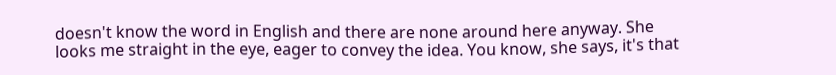doesn't know the word in English and there are none around here anyway. She looks me straight in the eye, eager to convey the idea. You know, she says, it's that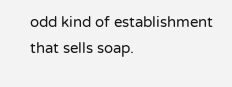odd kind of establishment that sells soap.